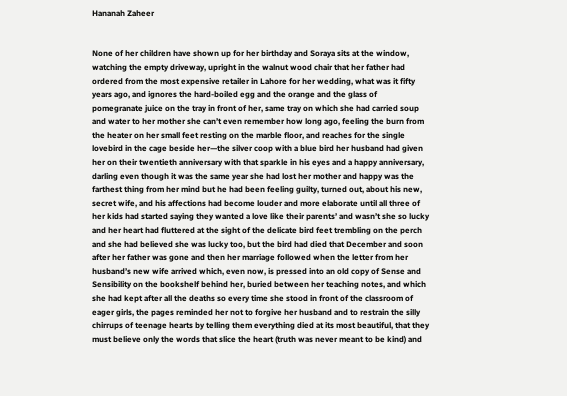Hananah Zaheer


None of her children have shown up for her birthday and Soraya sits at the window, watching the empty driveway, upright in the walnut wood chair that her father had ordered from the most expensive retailer in Lahore for her wedding, what was it fifty years ago, and ignores the hard-boiled egg and the orange and the glass of pomegranate juice on the tray in front of her, same tray on which she had carried soup and water to her mother she can’t even remember how long ago, feeling the burn from the heater on her small feet resting on the marble floor, and reaches for the single lovebird in the cage beside her—the silver coop with a blue bird her husband had given her on their twentieth anniversary with that sparkle in his eyes and a happy anniversary, darling even though it was the same year she had lost her mother and happy was the farthest thing from her mind but he had been feeling guilty, turned out, about his new, secret wife, and his affections had become louder and more elaborate until all three of her kids had started saying they wanted a love like their parents’ and wasn’t she so lucky and her heart had fluttered at the sight of the delicate bird feet trembling on the perch and she had believed she was lucky too, but the bird had died that December and soon after her father was gone and then her marriage followed when the letter from her husband’s new wife arrived which, even now, is pressed into an old copy of Sense and Sensibility on the bookshelf behind her, buried between her teaching notes, and which she had kept after all the deaths so every time she stood in front of the classroom of eager girls, the pages reminded her not to forgive her husband and to restrain the silly chirrups of teenage hearts by telling them everything died at its most beautiful, that they must believe only the words that slice the heart (truth was never meant to be kind) and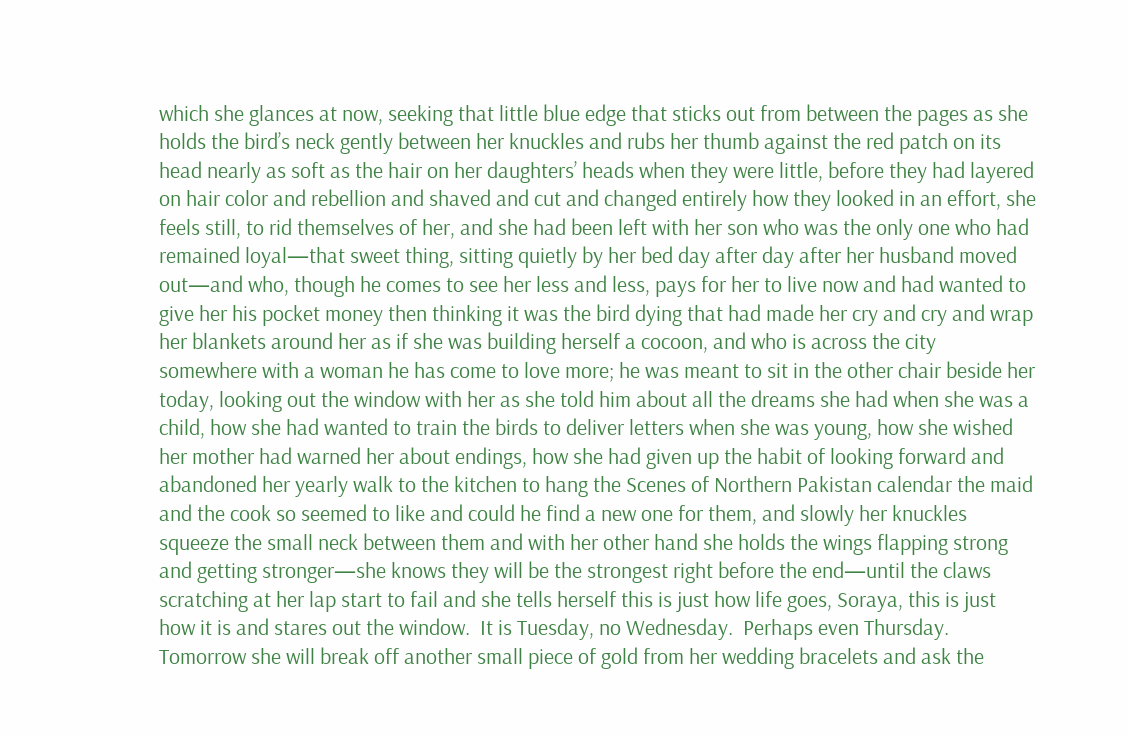which she glances at now, seeking that little blue edge that sticks out from between the pages as she holds the bird’s neck gently between her knuckles and rubs her thumb against the red patch on its head nearly as soft as the hair on her daughters’ heads when they were little, before they had layered on hair color and rebellion and shaved and cut and changed entirely how they looked in an effort, she feels still, to rid themselves of her, and she had been left with her son who was the only one who had remained loyal—that sweet thing, sitting quietly by her bed day after day after her husband moved out—and who, though he comes to see her less and less, pays for her to live now and had wanted to give her his pocket money then thinking it was the bird dying that had made her cry and cry and wrap her blankets around her as if she was building herself a cocoon, and who is across the city somewhere with a woman he has come to love more; he was meant to sit in the other chair beside her today, looking out the window with her as she told him about all the dreams she had when she was a child, how she had wanted to train the birds to deliver letters when she was young, how she wished her mother had warned her about endings, how she had given up the habit of looking forward and abandoned her yearly walk to the kitchen to hang the Scenes of Northern Pakistan calendar the maid and the cook so seemed to like and could he find a new one for them, and slowly her knuckles squeeze the small neck between them and with her other hand she holds the wings flapping strong and getting stronger—she knows they will be the strongest right before the end—until the claws scratching at her lap start to fail and she tells herself this is just how life goes, Soraya, this is just how it is and stares out the window.  It is Tuesday, no Wednesday.  Perhaps even Thursday.  Tomorrow she will break off another small piece of gold from her wedding bracelets and ask the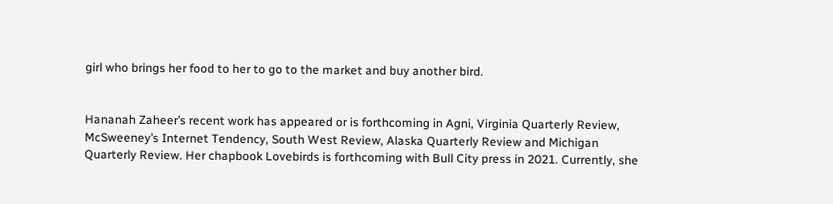girl who brings her food to her to go to the market and buy another bird.


Hananah Zaheer’s recent work has appeared or is forthcoming in Agni, Virginia Quarterly Review, McSweeney’s Internet Tendency, South West Review, Alaska Quarterly Review and Michigan Quarterly Review. Her chapbook Lovebirds is forthcoming with Bull City press in 2021. Currently, she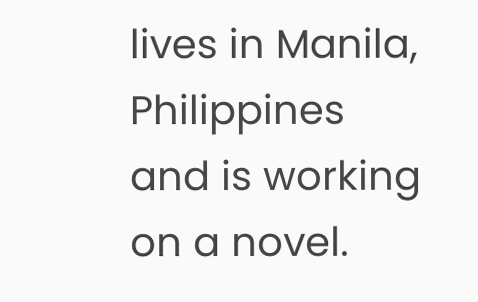lives in Manila, Philippines and is working on a novel.